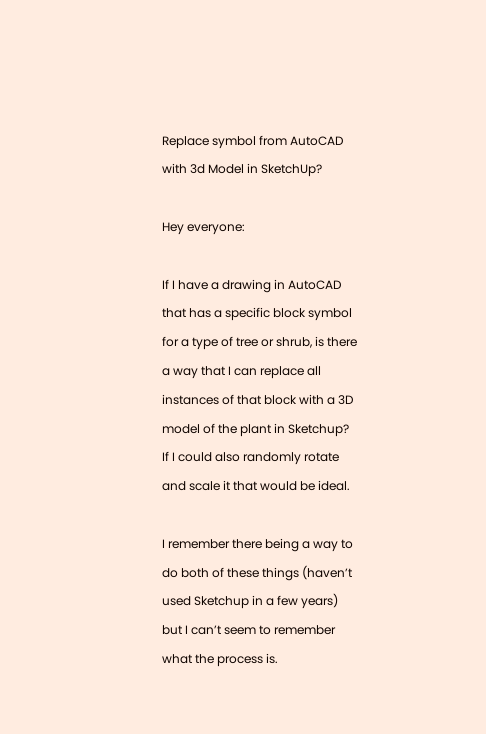Replace symbol from AutoCAD with 3d Model in SketchUp?

Hey everyone:

If I have a drawing in AutoCAD that has a specific block symbol for a type of tree or shrub, is there a way that I can replace all instances of that block with a 3D model of the plant in Sketchup? If I could also randomly rotate and scale it that would be ideal.

I remember there being a way to do both of these things (haven’t used Sketchup in a few years) but I can’t seem to remember what the process is.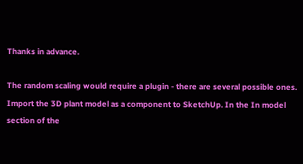Thanks in advance.

The random scaling would require a plugin - there are several possible ones.
Import the 3D plant model as a component to SketchUp. In the In model section of the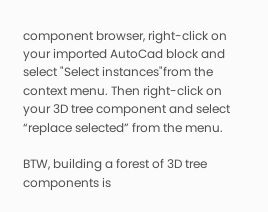component browser, right-click on your imported AutoCad block and select "Select instances"from the context menu. Then right-click on your 3D tree component and select “replace selected” from the menu.

BTW, building a forest of 3D tree components is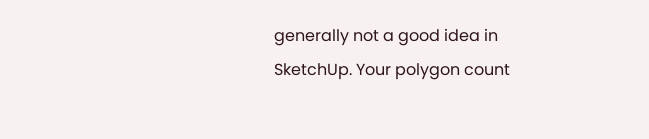generally not a good idea in SketchUp. Your polygon count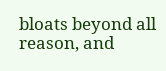bloats beyond all reason, and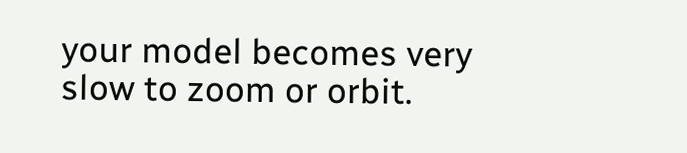your model becomes very slow to zoom or orbit.